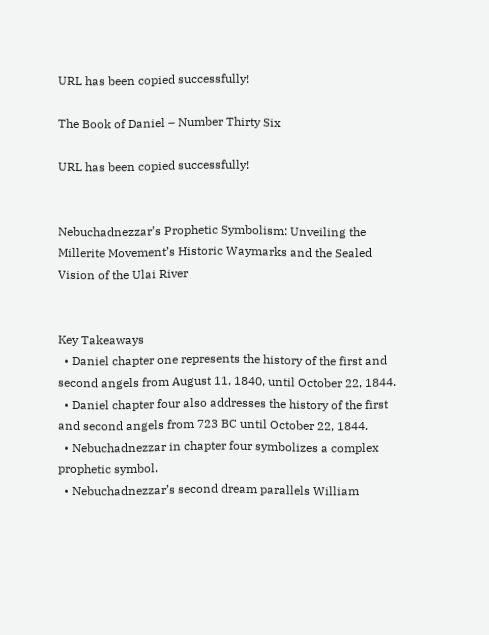URL has been copied successfully!

The Book of Daniel – Number Thirty Six

URL has been copied successfully!


Nebuchadnezzar’s Prophetic Symbolism: Unveiling the Millerite Movement’s Historic Waymarks and the Sealed Vision of the Ulai River


Key Takeaways
  • Daniel chapter one represents the history of the first and second angels from August 11, 1840, until October 22, 1844.
  • Daniel chapter four also addresses the history of the first and second angels from 723 BC until October 22, 1844.
  • Nebuchadnezzar in chapter four symbolizes a complex prophetic symbol.
  • Nebuchadnezzar’s second dream parallels William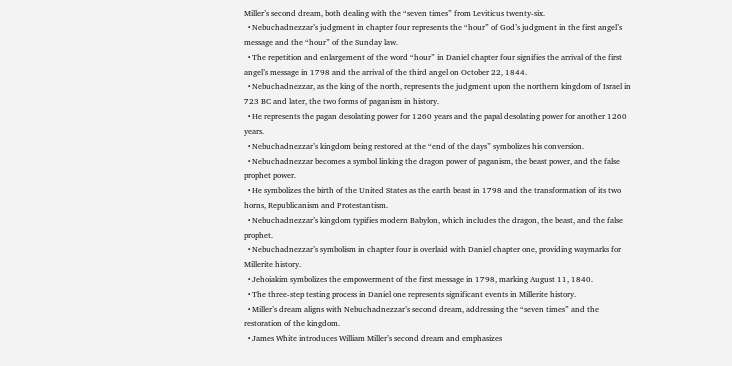Miller’s second dream, both dealing with the “seven times” from Leviticus twenty-six.
  • Nebuchadnezzar’s judgment in chapter four represents the “hour” of God’s judgment in the first angel’s message and the “hour” of the Sunday law.
  • The repetition and enlargement of the word “hour” in Daniel chapter four signifies the arrival of the first angel’s message in 1798 and the arrival of the third angel on October 22, 1844.
  • Nebuchadnezzar, as the king of the north, represents the judgment upon the northern kingdom of Israel in 723 BC and later, the two forms of paganism in history.
  • He represents the pagan desolating power for 1260 years and the papal desolating power for another 1260 years.
  • Nebuchadnezzar’s kingdom being restored at the “end of the days” symbolizes his conversion.
  • Nebuchadnezzar becomes a symbol linking the dragon power of paganism, the beast power, and the false prophet power.
  • He symbolizes the birth of the United States as the earth beast in 1798 and the transformation of its two horns, Republicanism and Protestantism.
  • Nebuchadnezzar’s kingdom typifies modern Babylon, which includes the dragon, the beast, and the false prophet.
  • Nebuchadnezzar’s symbolism in chapter four is overlaid with Daniel chapter one, providing waymarks for Millerite history.
  • Jehoiakim symbolizes the empowerment of the first message in 1798, marking August 11, 1840.
  • The three-step testing process in Daniel one represents significant events in Millerite history.
  • Miller’s dream aligns with Nebuchadnezzar’s second dream, addressing the “seven times” and the restoration of the kingdom.
  • James White introduces William Miller’s second dream and emphasizes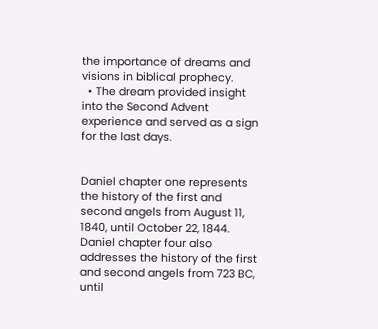the importance of dreams and visions in biblical prophecy.
  • The dream provided insight into the Second Advent experience and served as a sign for the last days.


Daniel chapter one represents the history of the first and second angels from August 11, 1840, until October 22, 1844. Daniel chapter four also addresses the history of the first and second angels from 723 BC, until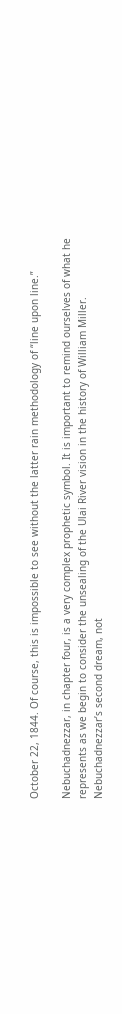October 22, 1844. Of course, this is impossible to see without the latter rain methodology of “line upon line.”

Nebuchadnezzar, in chapter four, is a very complex prophetic symbol. It is important to remind ourselves of what he represents as we begin to consider the unsealing of the Ulai River vision in the history of William Miller. Nebuchadnezzar’s second dream, not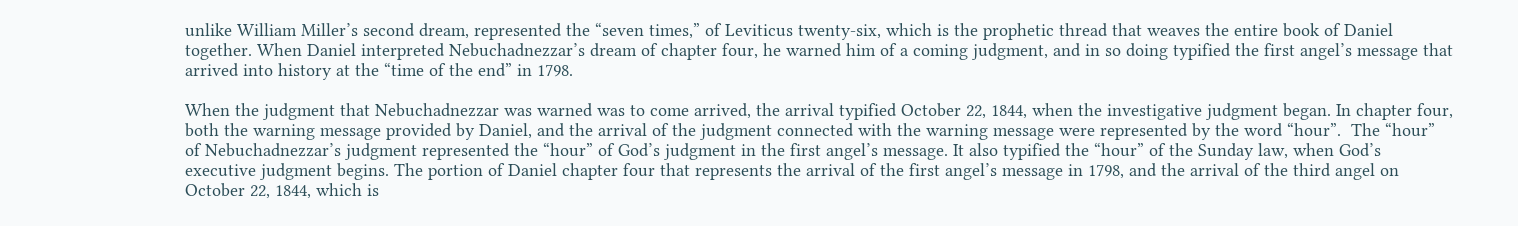unlike William Miller’s second dream, represented the “seven times,” of Leviticus twenty-six, which is the prophetic thread that weaves the entire book of Daniel together. When Daniel interpreted Nebuchadnezzar’s dream of chapter four, he warned him of a coming judgment, and in so doing typified the first angel’s message that arrived into history at the “time of the end” in 1798.

When the judgment that Nebuchadnezzar was warned was to come arrived, the arrival typified October 22, 1844, when the investigative judgment began. In chapter four, both the warning message provided by Daniel, and the arrival of the judgment connected with the warning message were represented by the word “hour”.  The “hour” of Nebuchadnezzar’s judgment represented the “hour” of God’s judgment in the first angel’s message. It also typified the “hour” of the Sunday law, when God’s executive judgment begins. The portion of Daniel chapter four that represents the arrival of the first angel’s message in 1798, and the arrival of the third angel on October 22, 1844, which is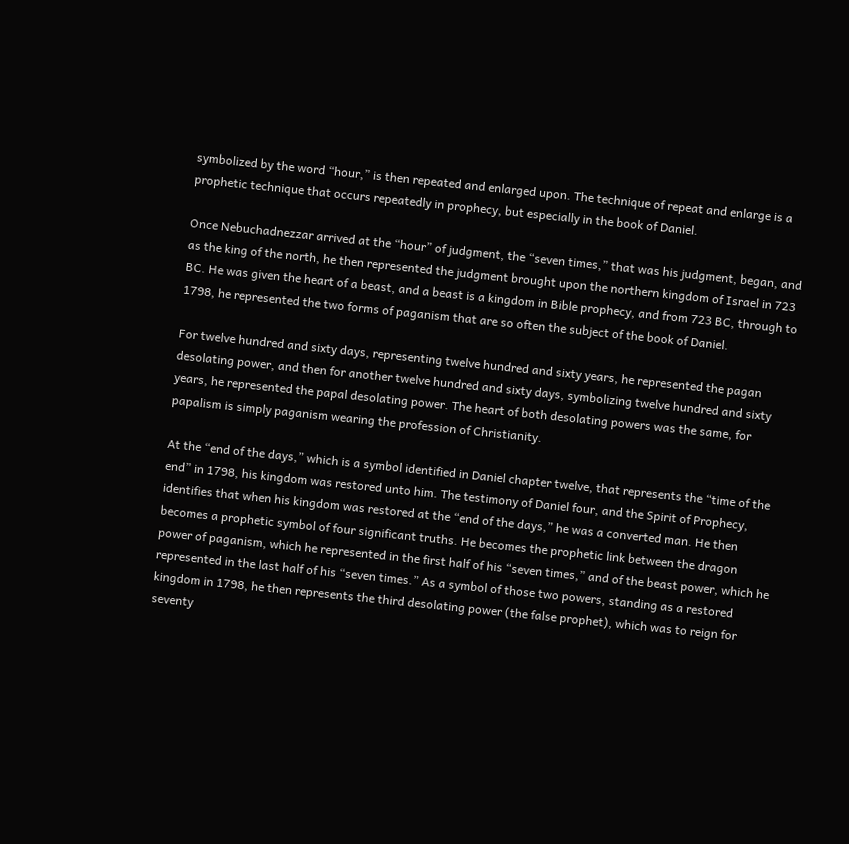symbolized by the word “hour,” is then repeated and enlarged upon. The technique of repeat and enlarge is a prophetic technique that occurs repeatedly in prophecy, but especially in the book of Daniel.

Once Nebuchadnezzar arrived at the “hour” of judgment, the “seven times,” that was his judgment, began, and as the king of the north, he then represented the judgment brought upon the northern kingdom of Israel in 723 BC. He was given the heart of a beast, and a beast is a kingdom in Bible prophecy, and from 723 BC, through to 1798, he represented the two forms of paganism that are so often the subject of the book of Daniel.

For twelve hundred and sixty days, representing twelve hundred and sixty years, he represented the pagan desolating power, and then for another twelve hundred and sixty days, symbolizing twelve hundred and sixty years, he represented the papal desolating power. The heart of both desolating powers was the same, for papalism is simply paganism wearing the profession of Christianity.

At the “end of the days,” which is a symbol identified in Daniel chapter twelve, that represents the “time of the end” in 1798, his kingdom was restored unto him. The testimony of Daniel four, and the Spirit of Prophecy, identifies that when his kingdom was restored at the “end of the days,” he was a converted man. He then becomes a prophetic symbol of four significant truths. He becomes the prophetic link between the dragon power of paganism, which he represented in the first half of his “seven times,” and of the beast power, which he represented in the last half of his “seven times.” As a symbol of those two powers, standing as a restored kingdom in 1798, he then represents the third desolating power (the false prophet), which was to reign for seventy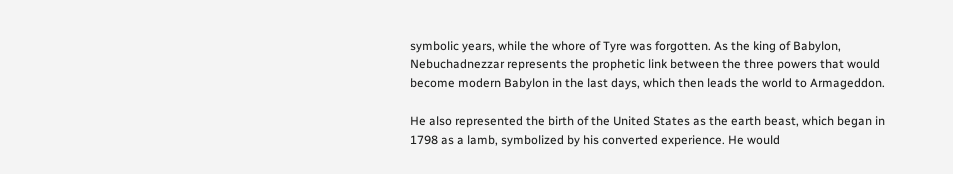symbolic years, while the whore of Tyre was forgotten. As the king of Babylon, Nebuchadnezzar represents the prophetic link between the three powers that would become modern Babylon in the last days, which then leads the world to Armageddon.

He also represented the birth of the United States as the earth beast, which began in 1798 as a lamb, symbolized by his converted experience. He would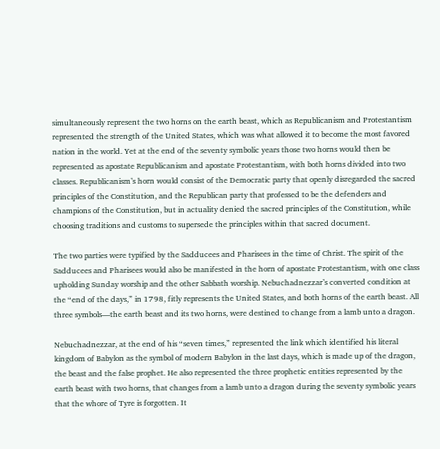simultaneously represent the two horns on the earth beast, which as Republicanism and Protestantism represented the strength of the United States, which was what allowed it to become the most favored nation in the world. Yet at the end of the seventy symbolic years those two horns would then be represented as apostate Republicanism and apostate Protestantism, with both horns divided into two classes. Republicanism’s horn would consist of the Democratic party that openly disregarded the sacred principles of the Constitution, and the Republican party that professed to be the defenders and champions of the Constitution, but in actuality denied the sacred principles of the Constitution, while choosing traditions and customs to supersede the principles within that sacred document.

The two parties were typified by the Sadducees and Pharisees in the time of Christ. The spirit of the Sadducees and Pharisees would also be manifested in the horn of apostate Protestantism, with one class upholding Sunday worship and the other Sabbath worship. Nebuchadnezzar’s converted condition at the “end of the days,” in 1798, fitly represents the United States, and both horns of the earth beast. All three symbols—the earth beast and its two horns, were destined to change from a lamb unto a dragon.

Nebuchadnezzar, at the end of his “seven times,” represented the link which identified his literal kingdom of Babylon as the symbol of modern Babylon in the last days, which is made up of the dragon, the beast and the false prophet. He also represented the three prophetic entities represented by the earth beast with two horns, that changes from a lamb unto a dragon during the seventy symbolic years that the whore of Tyre is forgotten. It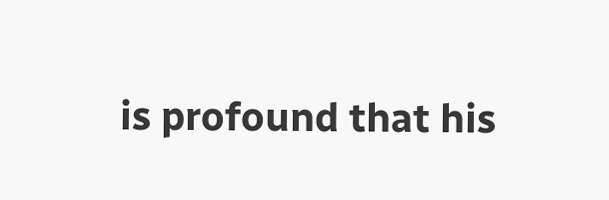is profound that his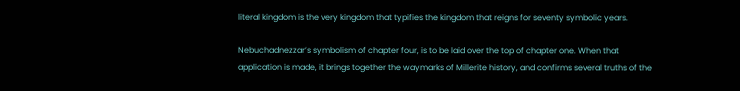literal kingdom is the very kingdom that typifies the kingdom that reigns for seventy symbolic years.

Nebuchadnezzar’s symbolism of chapter four, is to be laid over the top of chapter one. When that application is made, it brings together the waymarks of Millerite history, and confirms several truths of the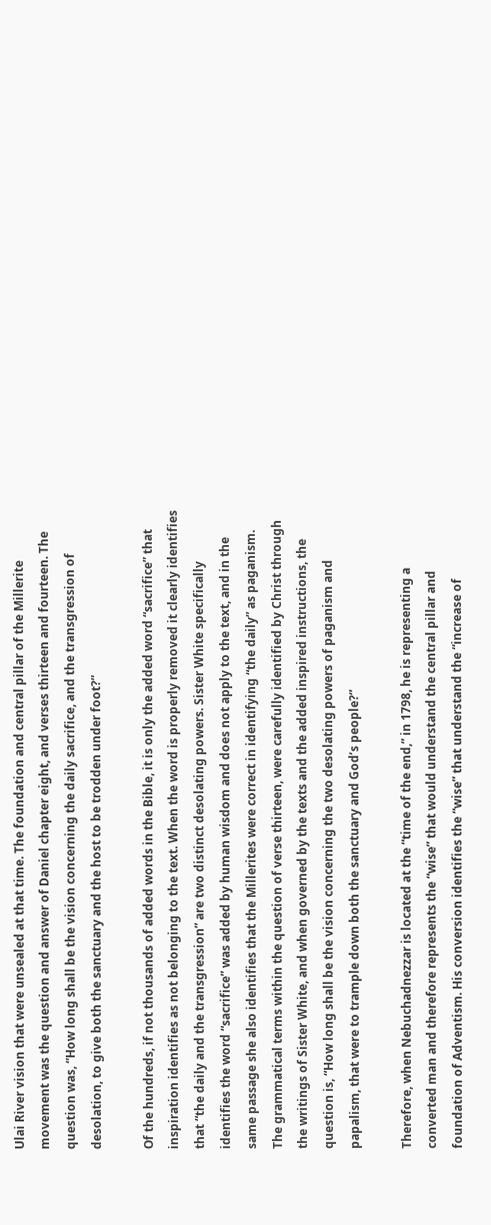Ulai River vision that were unsealed at that time. The foundation and central pillar of the Millerite movement was the question and answer of Daniel chapter eight, and verses thirteen and fourteen. The question was, “How long shall be the vision concerning the daily sacrifice, and the transgression of desolation, to give both the sanctuary and the host to be trodden under foot?”

Of the hundreds, if not thousands of added words in the Bible, it is only the added word “sacrifice” that inspiration identifies as not belonging to the text. When the word is properly removed it clearly identifies that “the daily and the transgression” are two distinct desolating powers. Sister White specifically identifies the word “sacrifice” was added by human wisdom and does not apply to the text, and in the same passage she also identifies that the Millerites were correct in identifying “the daily” as paganism. The grammatical terms within the question of verse thirteen, were carefully identified by Christ through the writings of Sister White, and when governed by the texts and the added inspired instructions, the question is, “How long shall be the vision concerning the two desolating powers of paganism and papalism, that were to trample down both the sanctuary and God’s people?”

Therefore, when Nebuchadnezzar is located at the “time of the end,” in 1798, he is representing a converted man and therefore represents the “wise” that would understand the central pillar and foundation of Adventism. His conversion identifies the “wise” that understand the “increase of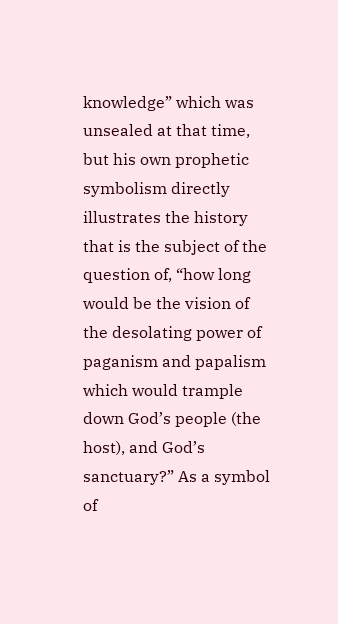knowledge” which was unsealed at that time, but his own prophetic symbolism directly illustrates the history that is the subject of the question of, “how long would be the vision of the desolating power of paganism and papalism which would trample down God’s people (the host), and God’s sanctuary?” As a symbol of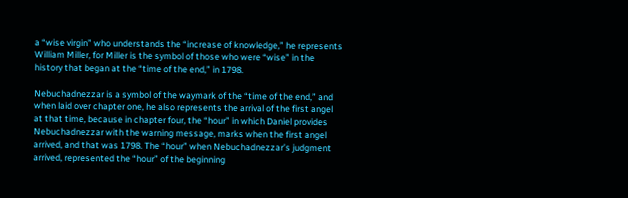a “wise virgin” who understands the “increase of knowledge,” he represents William Miller, for Miller is the symbol of those who were “wise” in the history that began at the “time of the end,” in 1798.

Nebuchadnezzar is a symbol of the waymark of the “time of the end,” and when laid over chapter one, he also represents the arrival of the first angel at that time, because in chapter four, the “hour” in which Daniel provides Nebuchadnezzar with the warning message, marks when the first angel arrived, and that was 1798. The “hour” when Nebuchadnezzar’s judgment arrived, represented the “hour” of the beginning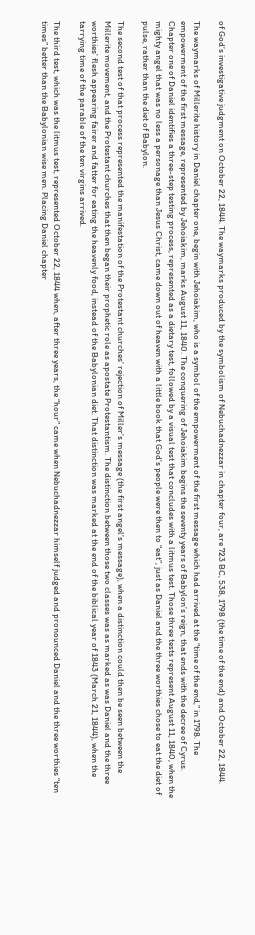of God’s investigative judgment on October 22, 1844. The waymarks produced by the symbolism of Nebuchadnezzar in chapter four, are 723 BC, 538, 1798 (the time of the end) and October 22, 1844.

The waymarks of Millerite history in Daniel chapter one, begin with Jehoiakim, who is a symbol of the empowerment of the first message which had arrived at the “time of the end,” in 1798. The empowerment of the first message, represented by Jehoiakim, marks August 11, 1840. The conquering of Jehoiakim begins the seventy years of Babylon’s reign, that ends with the decree of Cyrus. Chapter one of Daniel identifies a three-step testing process, represented as a dietary test, followed by a visual test that concludes with a litmus test. Those three tests represent August 11, 1840, when the mighty angel that was no less a personage than Jesus Christ, came down out of heaven with a little book that God’s people were then to “eat”, just as Daniel and the three worthies chose to eat the diet of pulse, rather than the diet of Babylon.

The second test of that process represented the manifestation of the Protestant churches’ rejection of Miller’s message (the first angel’s message), when a distinction could then be seen between the Millerite movement, and the Protestant churches that then began their prophetic role as apostate Protestantism. The distinction between those two classes was as marked as was Daniel and the three worthies’ flesh appearing fairer and fatter for eating the heavenly food, instead of the Babylonian diet. That distinction was marked at the end of the biblical year of 1843 (March 21, 1844), when the tarrying time of the parable of the ten virgins arrived.

The third test, which was the litmus test, represented October 22, 1844 when, after three years, the “hour” came when Nebuchadnezzar himself judged and pronounced Daniel and the three worthies “ten times” better than the Babylonian wise men. Placing Daniel chapter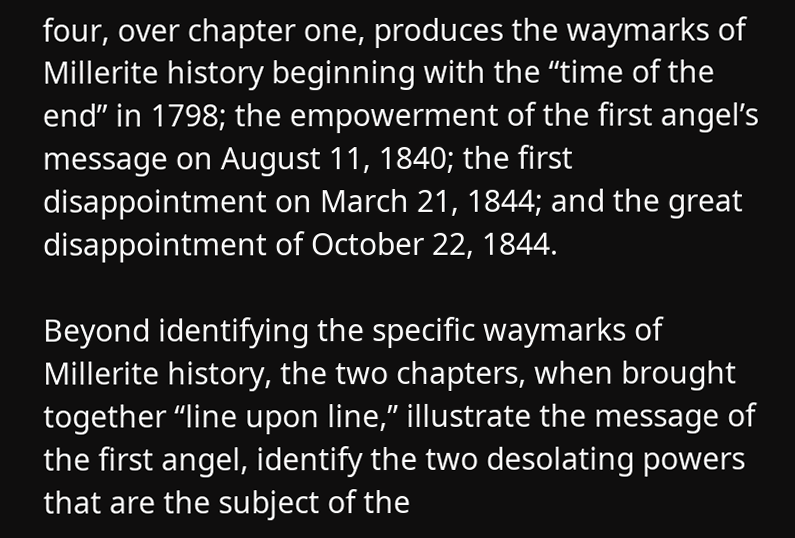four, over chapter one, produces the waymarks of Millerite history beginning with the “time of the end” in 1798; the empowerment of the first angel’s message on August 11, 1840; the first disappointment on March 21, 1844; and the great disappointment of October 22, 1844.

Beyond identifying the specific waymarks of Millerite history, the two chapters, when brought together “line upon line,” illustrate the message of the first angel, identify the two desolating powers that are the subject of the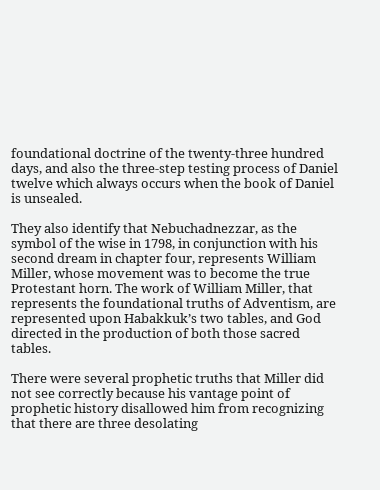foundational doctrine of the twenty-three hundred days, and also the three-step testing process of Daniel twelve which always occurs when the book of Daniel is unsealed.

They also identify that Nebuchadnezzar, as the symbol of the wise in 1798, in conjunction with his second dream in chapter four, represents William Miller, whose movement was to become the true Protestant horn. The work of William Miller, that represents the foundational truths of Adventism, are represented upon Habakkuk’s two tables, and God directed in the production of both those sacred tables.

There were several prophetic truths that Miller did not see correctly because his vantage point of prophetic history disallowed him from recognizing that there are three desolating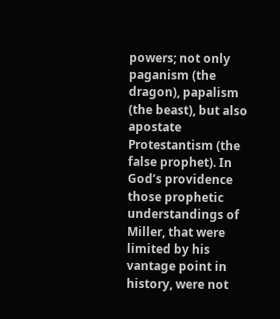powers; not only paganism (the dragon), papalism (the beast), but also apostate Protestantism (the false prophet). In God’s providence those prophetic understandings of Miller, that were limited by his vantage point in history, were not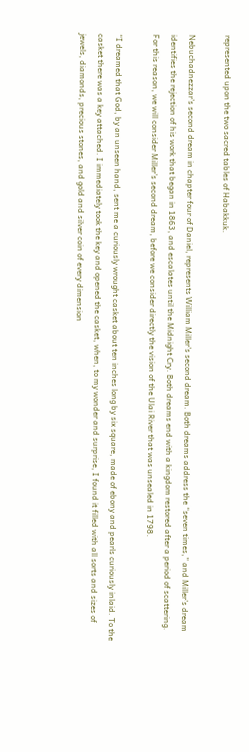represented upon the two sacred tables of Habakkuk.

Nebuchadnezzar’s second dream in chapter four of Daniel, represents William Miller’s second dream. Both dreams address the “seven times,” and Miller’s dream identifies the rejection of his work that began in 1863, and escalates until the Midnight Cry. Both dreams end with a kingdom restored after a period of scattering. For this reason, we will consider Miller’s second dream, before we consider directly the vision of the Ulai River that was unsealed in 1798.

“I dreamed that God, by an unseen hand, sent me a curiously wrought casket about ten inches long by six square, made of ebony and pearls curiously inlaid. To the casket there was a key attached. I immediately took the key and opened the casket, when, to my wonder and surprise, I found it filled with all sorts and sizes of jewels, diamonds, precious stones, and gold and silver coin of every dimension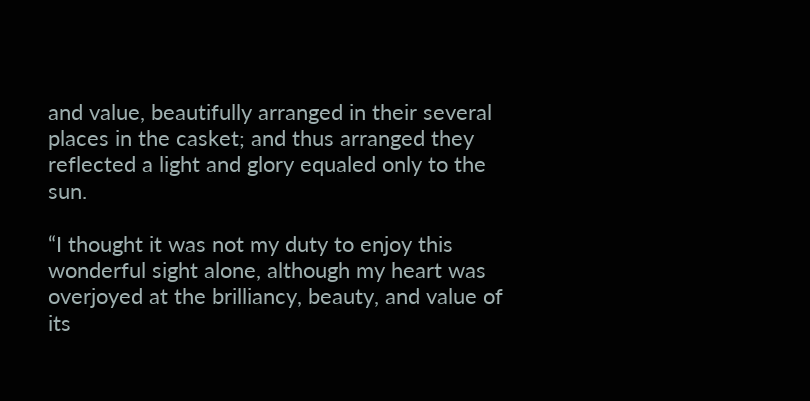and value, beautifully arranged in their several places in the casket; and thus arranged they reflected a light and glory equaled only to the sun.

“I thought it was not my duty to enjoy this wonderful sight alone, although my heart was overjoyed at the brilliancy, beauty, and value of its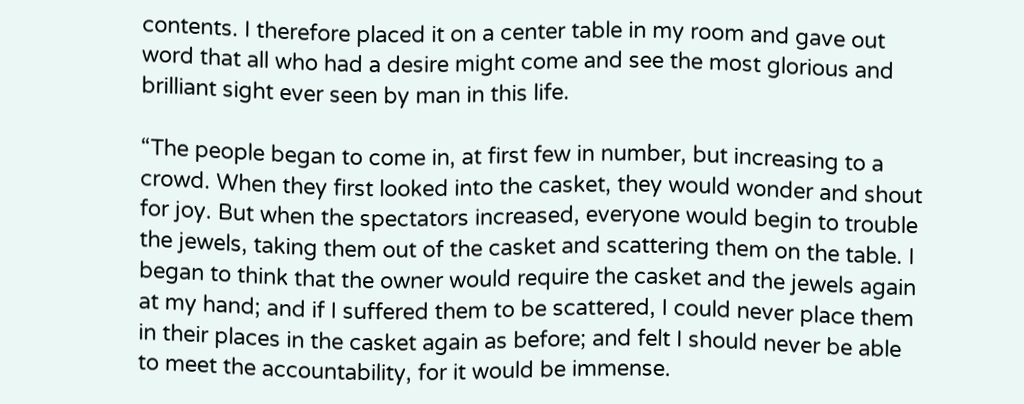contents. I therefore placed it on a center table in my room and gave out word that all who had a desire might come and see the most glorious and brilliant sight ever seen by man in this life.

“The people began to come in, at first few in number, but increasing to a crowd. When they first looked into the casket, they would wonder and shout for joy. But when the spectators increased, everyone would begin to trouble the jewels, taking them out of the casket and scattering them on the table. I began to think that the owner would require the casket and the jewels again at my hand; and if I suffered them to be scattered, I could never place them in their places in the casket again as before; and felt I should never be able to meet the accountability, for it would be immense.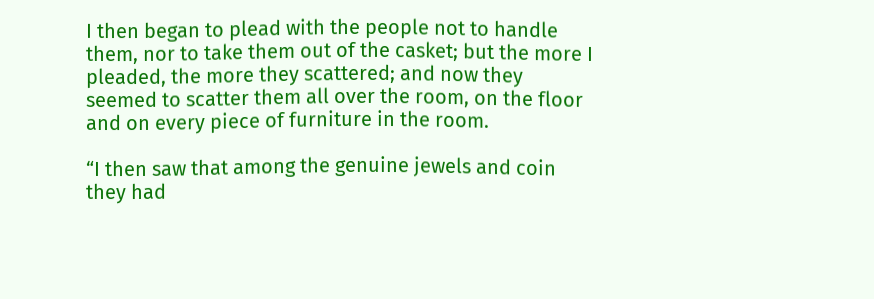I then began to plead with the people not to handle them, nor to take them out of the casket; but the more I pleaded, the more they scattered; and now they seemed to scatter them all over the room, on the floor and on every piece of furniture in the room.

“I then saw that among the genuine jewels and coin they had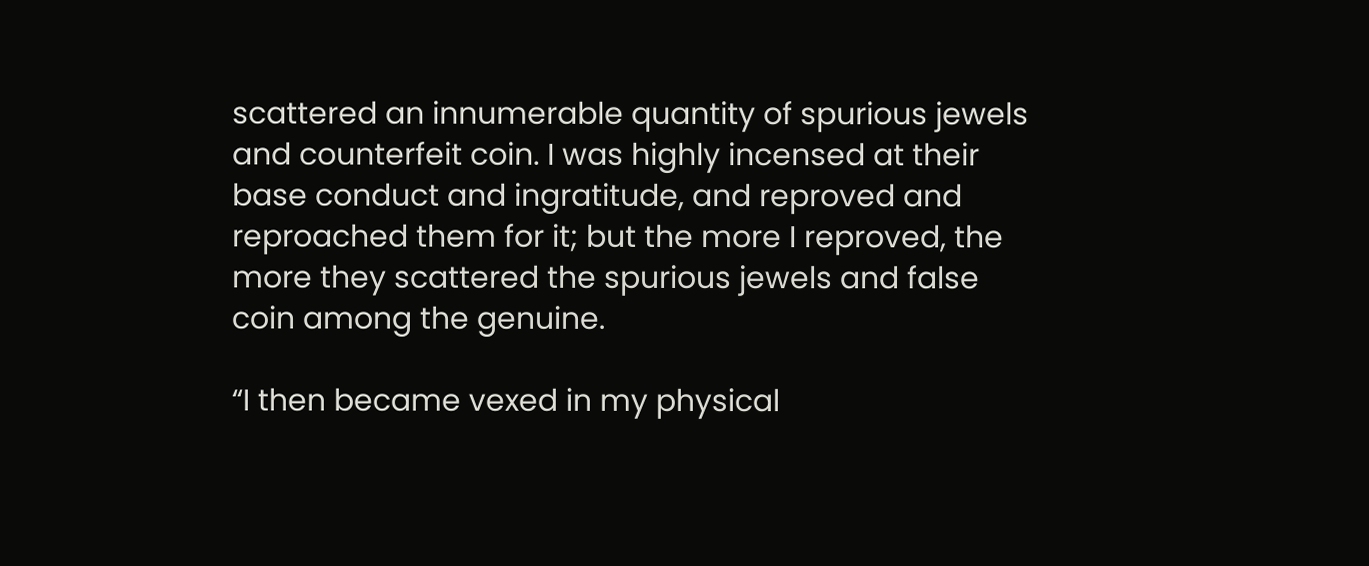scattered an innumerable quantity of spurious jewels and counterfeit coin. I was highly incensed at their base conduct and ingratitude, and reproved and reproached them for it; but the more I reproved, the more they scattered the spurious jewels and false coin among the genuine.

“I then became vexed in my physical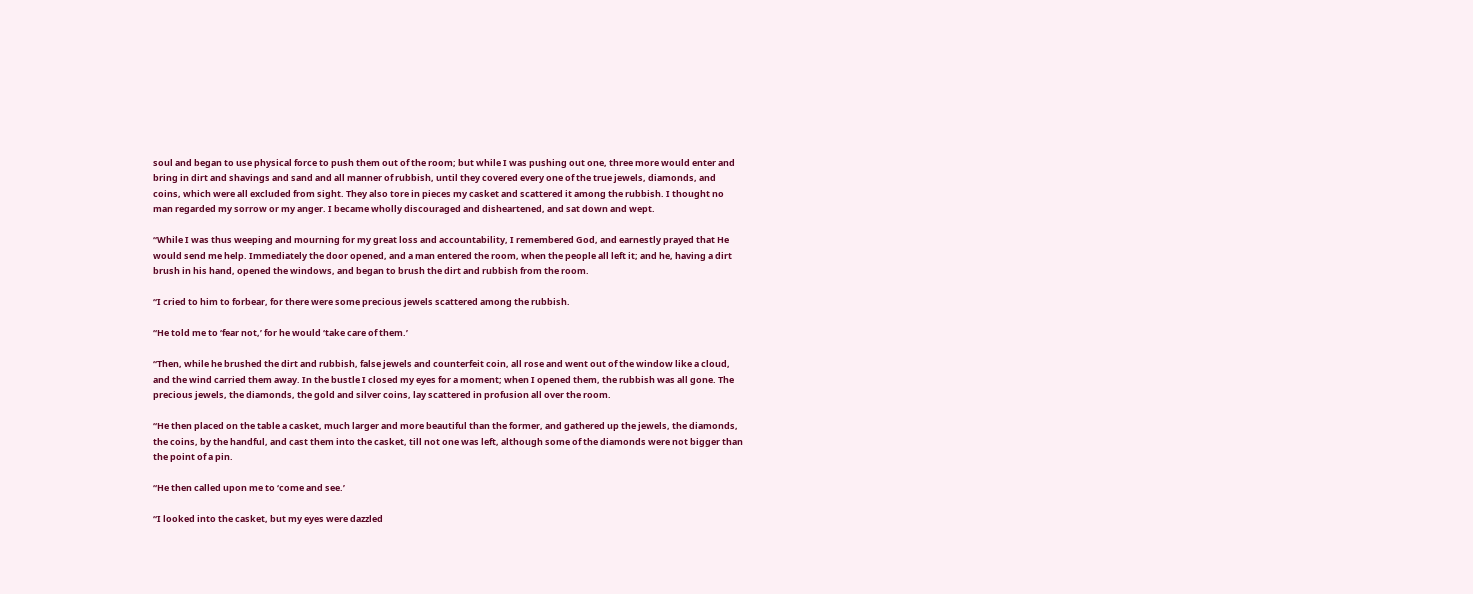soul and began to use physical force to push them out of the room; but while I was pushing out one, three more would enter and bring in dirt and shavings and sand and all manner of rubbish, until they covered every one of the true jewels, diamonds, and coins, which were all excluded from sight. They also tore in pieces my casket and scattered it among the rubbish. I thought no man regarded my sorrow or my anger. I became wholly discouraged and disheartened, and sat down and wept.

“While I was thus weeping and mourning for my great loss and accountability, I remembered God, and earnestly prayed that He would send me help. Immediately the door opened, and a man entered the room, when the people all left it; and he, having a dirt brush in his hand, opened the windows, and began to brush the dirt and rubbish from the room.

“I cried to him to forbear, for there were some precious jewels scattered among the rubbish.

“He told me to ‘fear not,’ for he would ‘take care of them.’

“Then, while he brushed the dirt and rubbish, false jewels and counterfeit coin, all rose and went out of the window like a cloud, and the wind carried them away. In the bustle I closed my eyes for a moment; when I opened them, the rubbish was all gone. The precious jewels, the diamonds, the gold and silver coins, lay scattered in profusion all over the room.

“He then placed on the table a casket, much larger and more beautiful than the former, and gathered up the jewels, the diamonds, the coins, by the handful, and cast them into the casket, till not one was left, although some of the diamonds were not bigger than the point of a pin.

“He then called upon me to ‘come and see.’

“I looked into the casket, but my eyes were dazzled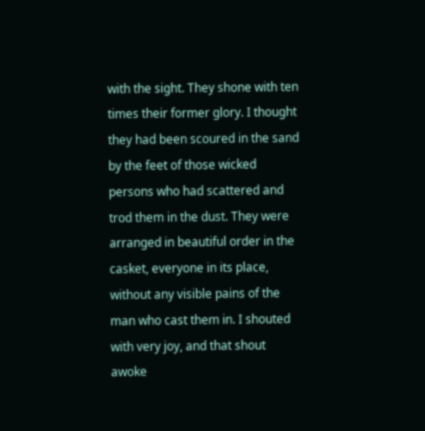with the sight. They shone with ten times their former glory. I thought they had been scoured in the sand by the feet of those wicked persons who had scattered and trod them in the dust. They were arranged in beautiful order in the casket, everyone in its place, without any visible pains of the man who cast them in. I shouted with very joy, and that shout awoke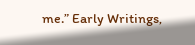me.” Early Writings,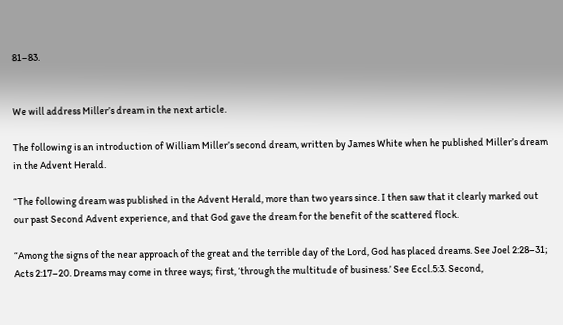81–83.


We will address Miller’s dream in the next article.

The following is an introduction of William Miller’s second dream, written by James White when he published Miller’s dream in the Advent Herald.

“The following dream was published in the Advent Herald, more than two years since. I then saw that it clearly marked out our past Second Advent experience, and that God gave the dream for the benefit of the scattered flock.

“Among the signs of the near approach of the great and the terrible day of the Lord, God has placed dreams. See Joel 2:28–31; Acts 2:17–20. Dreams may come in three ways; first, ‘through the multitude of business.’ See Eccl.5:3. Second,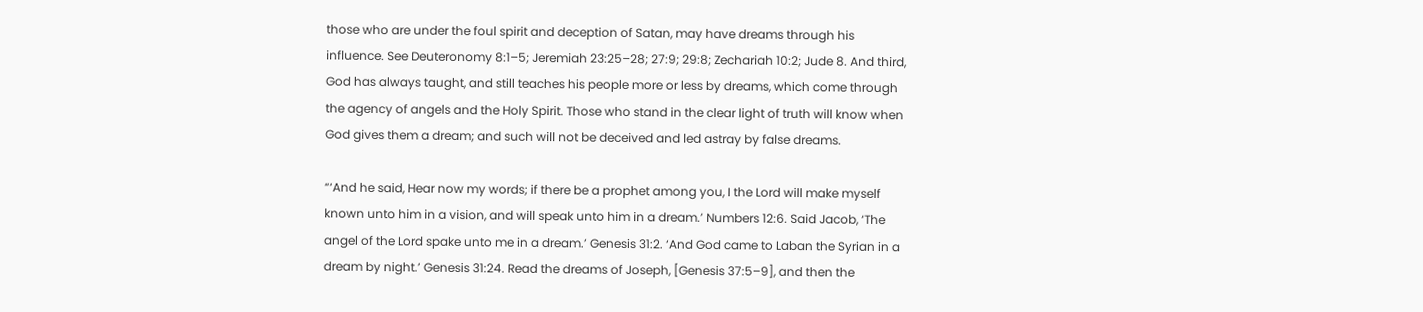those who are under the foul spirit and deception of Satan, may have dreams through his influence. See Deuteronomy 8:1–5; Jeremiah 23:25–28; 27:9; 29:8; Zechariah 10:2; Jude 8. And third, God has always taught, and still teaches his people more or less by dreams, which come through the agency of angels and the Holy Spirit. Those who stand in the clear light of truth will know when God gives them a dream; and such will not be deceived and led astray by false dreams.

“‘And he said, Hear now my words; if there be a prophet among you, I the Lord will make myself known unto him in a vision, and will speak unto him in a dream.’ Numbers 12:6. Said Jacob, ‘The angel of the Lord spake unto me in a dream.’ Genesis 31:2. ‘And God came to Laban the Syrian in a dream by night.’ Genesis 31:24. Read the dreams of Joseph, [Genesis 37:5–9], and then the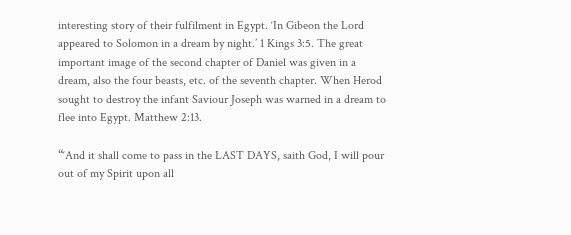interesting story of their fulfilment in Egypt. ‘In Gibeon the Lord appeared to Solomon in a dream by night.’ 1 Kings 3:5. The great important image of the second chapter of Daniel was given in a dream, also the four beasts, etc. of the seventh chapter. When Herod sought to destroy the infant Saviour Joseph was warned in a dream to flee into Egypt. Matthew 2:13.

“‘And it shall come to pass in the LAST DAYS, saith God, I will pour out of my Spirit upon all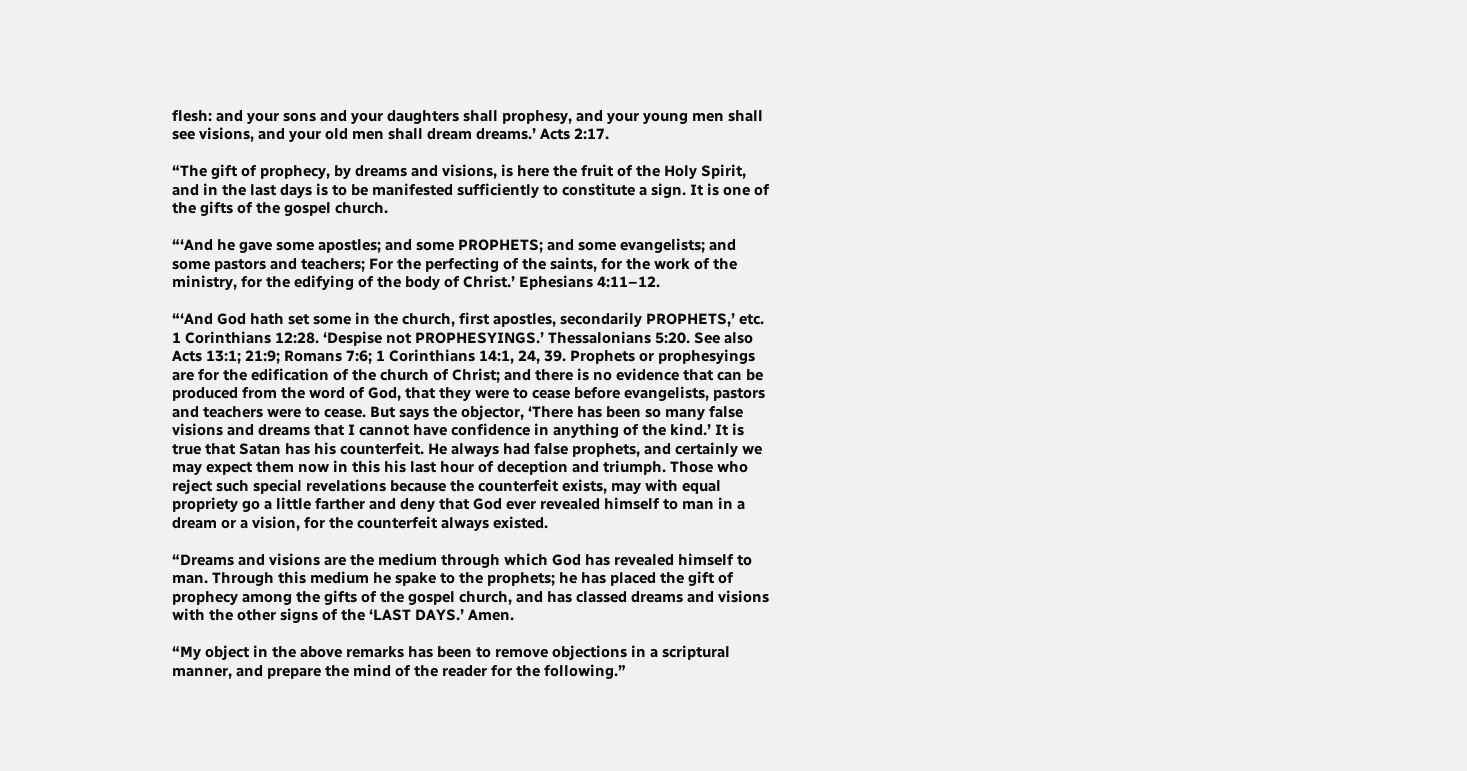flesh: and your sons and your daughters shall prophesy, and your young men shall see visions, and your old men shall dream dreams.’ Acts 2:17.

“The gift of prophecy, by dreams and visions, is here the fruit of the Holy Spirit, and in the last days is to be manifested sufficiently to constitute a sign. It is one of the gifts of the gospel church.

“‘And he gave some apostles; and some PROPHETS; and some evangelists; and some pastors and teachers; For the perfecting of the saints, for the work of the ministry, for the edifying of the body of Christ.’ Ephesians 4:11–12.

“‘And God hath set some in the church, first apostles, secondarily PROPHETS,’ etc. 1 Corinthians 12:28. ‘Despise not PROPHESYINGS.’ Thessalonians 5:20. See also Acts 13:1; 21:9; Romans 7:6; 1 Corinthians 14:1, 24, 39. Prophets or prophesyings are for the edification of the church of Christ; and there is no evidence that can be produced from the word of God, that they were to cease before evangelists, pastors and teachers were to cease. But says the objector, ‘There has been so many false visions and dreams that I cannot have confidence in anything of the kind.’ It is true that Satan has his counterfeit. He always had false prophets, and certainly we may expect them now in this his last hour of deception and triumph. Those who reject such special revelations because the counterfeit exists, may with equal propriety go a little farther and deny that God ever revealed himself to man in a dream or a vision, for the counterfeit always existed.

“Dreams and visions are the medium through which God has revealed himself to man. Through this medium he spake to the prophets; he has placed the gift of prophecy among the gifts of the gospel church, and has classed dreams and visions with the other signs of the ‘LAST DAYS.’ Amen.

“My object in the above remarks has been to remove objections in a scriptural manner, and prepare the mind of the reader for the following.”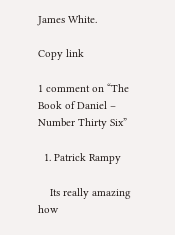James White.

Copy link

1 comment on “The Book of Daniel – Number Thirty Six”

  1. Patrick Rampy

    Its really amazing how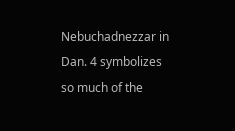Nebuchadnezzar in Dan. 4 symbolizes so much of the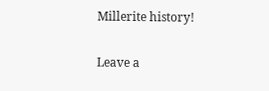Millerite history!

Leave a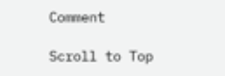Comment

Scroll to Top